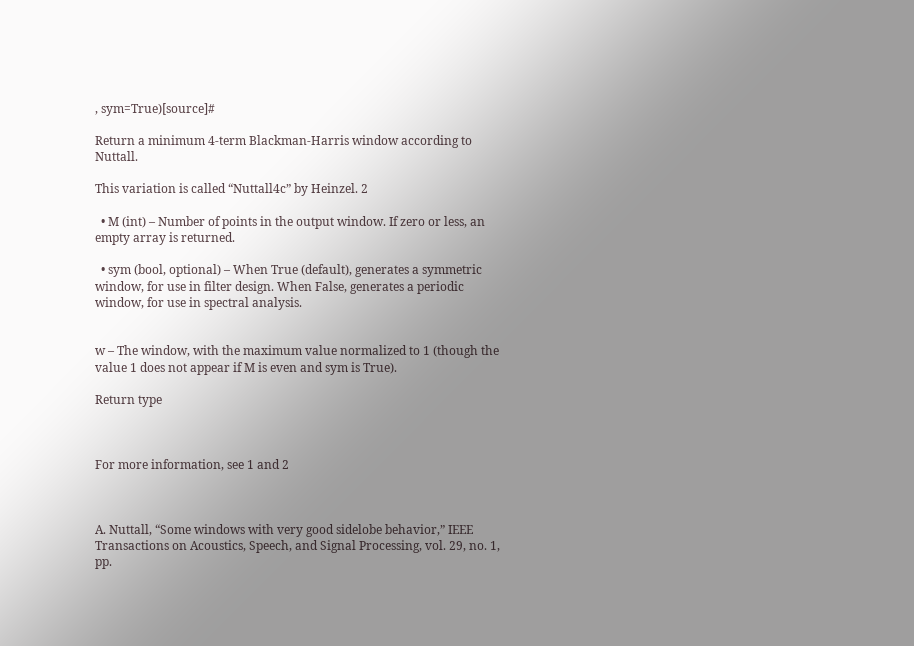, sym=True)[source]#

Return a minimum 4-term Blackman-Harris window according to Nuttall.

This variation is called “Nuttall4c” by Heinzel. 2

  • M (int) – Number of points in the output window. If zero or less, an empty array is returned.

  • sym (bool, optional) – When True (default), generates a symmetric window, for use in filter design. When False, generates a periodic window, for use in spectral analysis.


w – The window, with the maximum value normalized to 1 (though the value 1 does not appear if M is even and sym is True).

Return type



For more information, see 1 and 2



A. Nuttall, “Some windows with very good sidelobe behavior,” IEEE Transactions on Acoustics, Speech, and Signal Processing, vol. 29, no. 1, pp.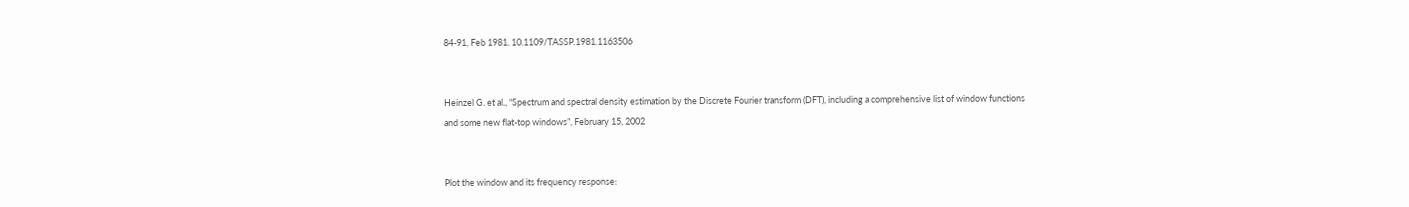84-91, Feb 1981. 10.1109/TASSP.1981.1163506


Heinzel G. et al., “Spectrum and spectral density estimation by the Discrete Fourier transform (DFT), including a comprehensive list of window functions and some new flat-top windows”, February 15, 2002


Plot the window and its frequency response: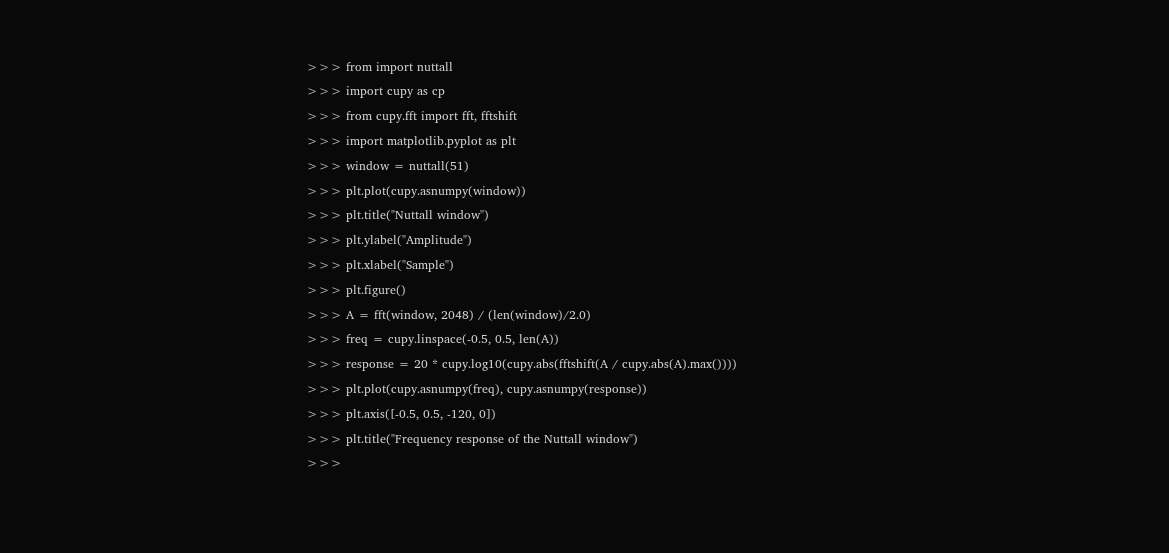>>> from import nuttall
>>> import cupy as cp
>>> from cupy.fft import fft, fftshift
>>> import matplotlib.pyplot as plt
>>> window = nuttall(51)
>>> plt.plot(cupy.asnumpy(window))
>>> plt.title("Nuttall window")
>>> plt.ylabel("Amplitude")
>>> plt.xlabel("Sample")
>>> plt.figure()
>>> A = fft(window, 2048) / (len(window)/2.0)
>>> freq = cupy.linspace(-0.5, 0.5, len(A))
>>> response = 20 * cupy.log10(cupy.abs(fftshift(A / cupy.abs(A).max())))
>>> plt.plot(cupy.asnumpy(freq), cupy.asnumpy(response))
>>> plt.axis([-0.5, 0.5, -120, 0])
>>> plt.title("Frequency response of the Nuttall window")
>>>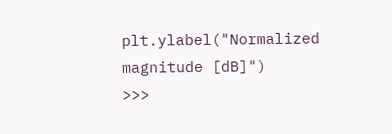plt.ylabel("Normalized magnitude [dB]")
>>>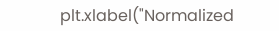plt.xlabel("Normalized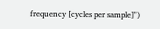frequency [cycles per sample]")